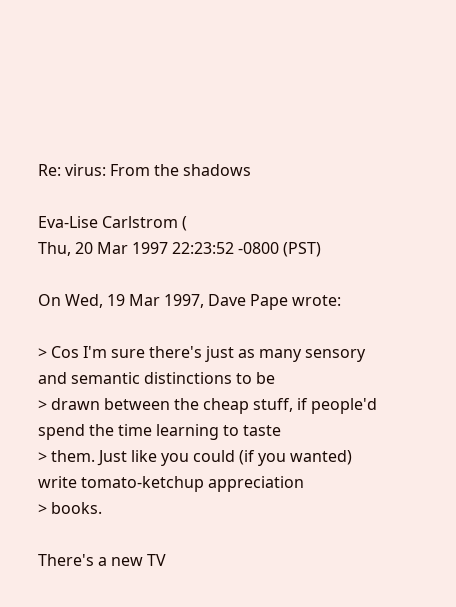Re: virus: From the shadows

Eva-Lise Carlstrom (
Thu, 20 Mar 1997 22:23:52 -0800 (PST)

On Wed, 19 Mar 1997, Dave Pape wrote:

> Cos I'm sure there's just as many sensory and semantic distinctions to be
> drawn between the cheap stuff, if people'd spend the time learning to taste
> them. Just like you could (if you wanted) write tomato-ketchup appreciation
> books.

There's a new TV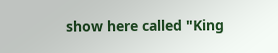show here called "King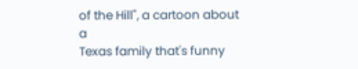of the Hill", a cartoon about a
Texas family that's funny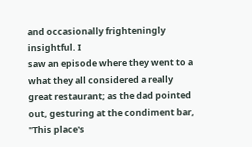and occasionally frighteningly insightful. I
saw an episode where they went to a what they all considered a really
great restaurant; as the dad pointed out, gesturing at the condiment bar,
"This place's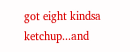got eight kindsa ketchup...and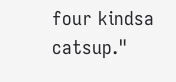four kindsa catsup."